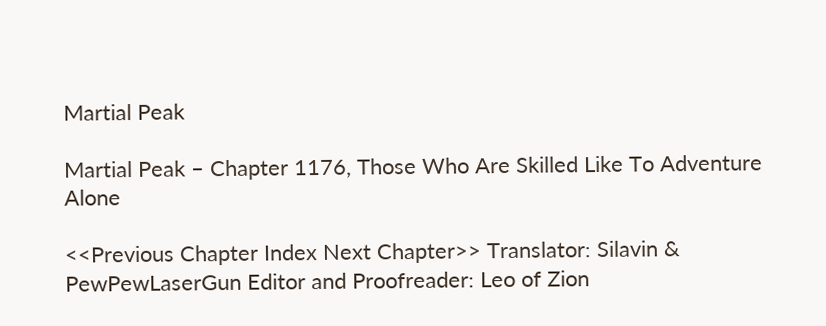Martial Peak

Martial Peak – Chapter 1176, Those Who Are Skilled Like To Adventure Alone

<<Previous Chapter Index Next Chapter>> Translator: Silavin & PewPewLaserGun Editor and Proofreader: Leo of Zion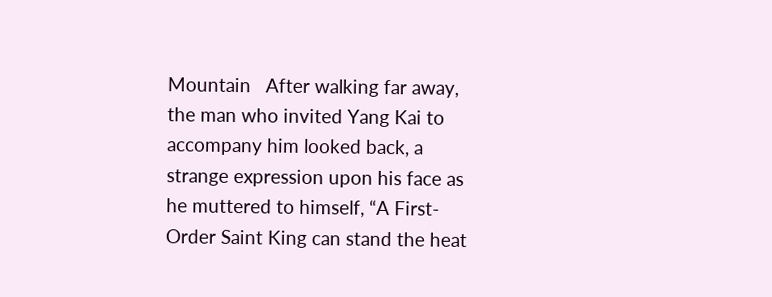Mountain   After walking far away, the man who invited Yang Kai to accompany him looked back, a strange expression upon his face as he muttered to himself, “A First-Order Saint King can stand the heat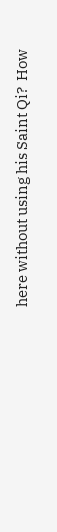here without using his Saint Qi?  How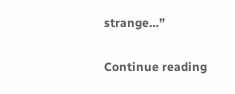strange…”

Continue reading